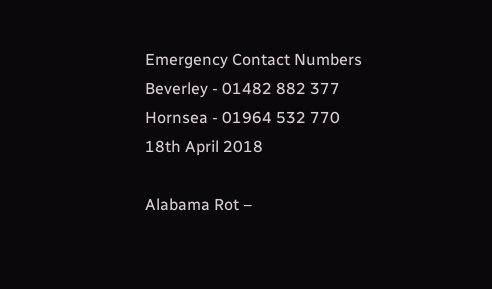Emergency Contact Numbers
Beverley - 01482 882 377
Hornsea - 01964 532 770
18th April 2018

Alabama Rot –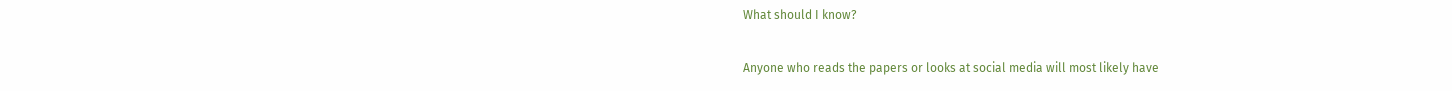What should I know?

Anyone who reads the papers or looks at social media will most likely have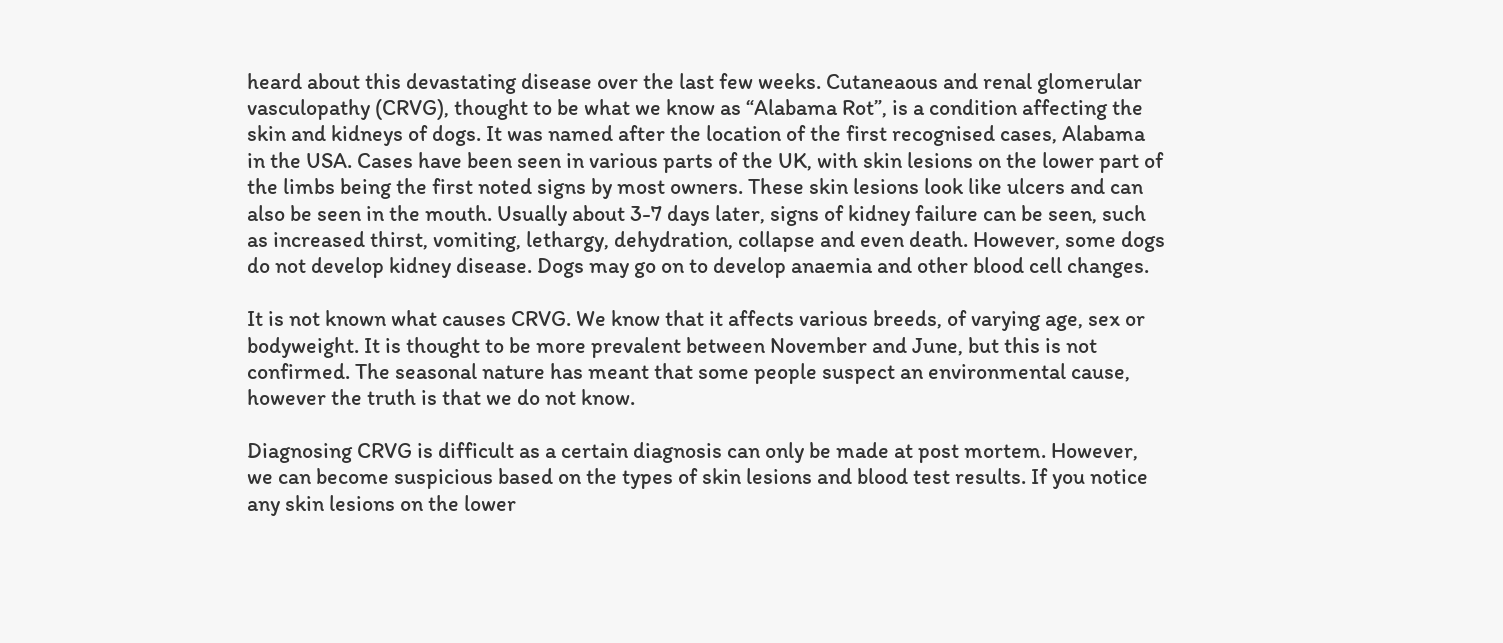heard about this devastating disease over the last few weeks. Cutaneaous and renal glomerular vasculopathy (CRVG), thought to be what we know as “Alabama Rot”, is a condition affecting the skin and kidneys of dogs. It was named after the location of the first recognised cases, Alabama in the USA. Cases have been seen in various parts of the UK, with skin lesions on the lower part of the limbs being the first noted signs by most owners. These skin lesions look like ulcers and can also be seen in the mouth. Usually about 3-7 days later, signs of kidney failure can be seen, such as increased thirst, vomiting, lethargy, dehydration, collapse and even death. However, some dogs do not develop kidney disease. Dogs may go on to develop anaemia and other blood cell changes.

It is not known what causes CRVG. We know that it affects various breeds, of varying age, sex or bodyweight. It is thought to be more prevalent between November and June, but this is not confirmed. The seasonal nature has meant that some people suspect an environmental cause, however the truth is that we do not know.

Diagnosing CRVG is difficult as a certain diagnosis can only be made at post mortem. However, we can become suspicious based on the types of skin lesions and blood test results. If you notice any skin lesions on the lower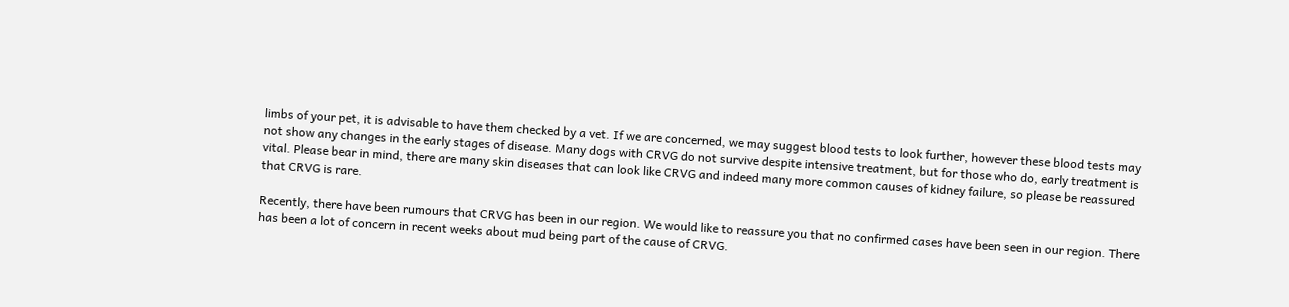limbs of your pet, it is advisable to have them checked by a vet. If we are concerned, we may suggest blood tests to look further, however these blood tests may not show any changes in the early stages of disease. Many dogs with CRVG do not survive despite intensive treatment, but for those who do, early treatment is vital. Please bear in mind, there are many skin diseases that can look like CRVG and indeed many more common causes of kidney failure, so please be reassured that CRVG is rare.

Recently, there have been rumours that CRVG has been in our region. We would like to reassure you that no confirmed cases have been seen in our region. There has been a lot of concern in recent weeks about mud being part of the cause of CRVG.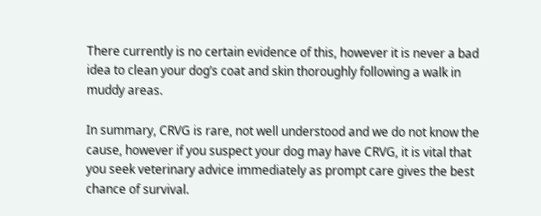There currently is no certain evidence of this, however it is never a bad idea to clean your dog’s coat and skin thoroughly following a walk in muddy areas.

In summary, CRVG is rare, not well understood and we do not know the cause, however if you suspect your dog may have CRVG, it is vital that you seek veterinary advice immediately as prompt care gives the best chance of survival.